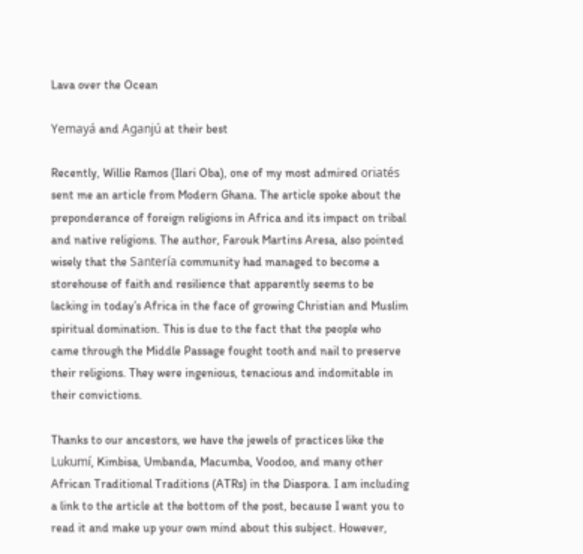Lava over the Ocean

Yemayá and Aganjú at their best

Recently, Willie Ramos (Ilari Oba), one of my most admired oriatés sent me an article from Modern Ghana. The article spoke about the preponderance of foreign religions in Africa and its impact on tribal and native religions. The author, Farouk Martins Aresa, also pointed wisely that the Santería community had managed to become a storehouse of faith and resilience that apparently seems to be lacking in today’s Africa in the face of growing Christian and Muslim spiritual domination. This is due to the fact that the people who came through the Middle Passage fought tooth and nail to preserve their religions. They were ingenious, tenacious and indomitable in their convictions.

Thanks to our ancestors, we have the jewels of practices like the Lukumí, Kimbisa, Umbanda, Macumba, Voodoo, and many other African Traditional Traditions (ATRs) in the Diaspora. I am including a link to the article at the bottom of the post, because I want you to read it and make up your own mind about this subject. However,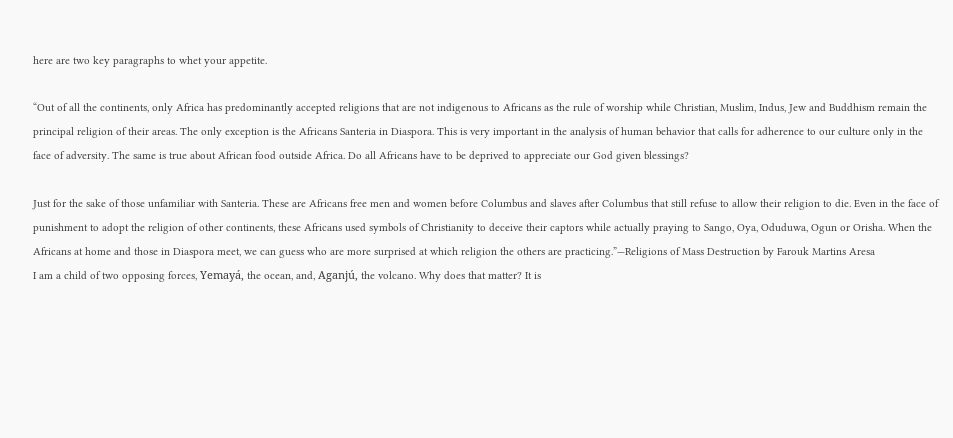here are two key paragraphs to whet your appetite.

“Out of all the continents, only Africa has predominantly accepted religions that are not indigenous to Africans as the rule of worship while Christian, Muslim, Indus, Jew and Buddhism remain the principal religion of their areas. The only exception is the Africans Santeria in Diaspora. This is very important in the analysis of human behavior that calls for adherence to our culture only in the face of adversity. The same is true about African food outside Africa. Do all Africans have to be deprived to appreciate our God given blessings?

Just for the sake of those unfamiliar with Santeria. These are Africans free men and women before Columbus and slaves after Columbus that still refuse to allow their religion to die. Even in the face of punishment to adopt the religion of other continents, these Africans used symbols of Christianity to deceive their captors while actually praying to Sango, Oya, Oduduwa, Ogun or Orisha. When the Africans at home and those in Diaspora meet, we can guess who are more surprised at which religion the others are practicing.”—Religions of Mass Destruction by Farouk Martins Aresa
I am a child of two opposing forces, Yemayá, the ocean, and, Aganjú, the volcano. Why does that matter? It is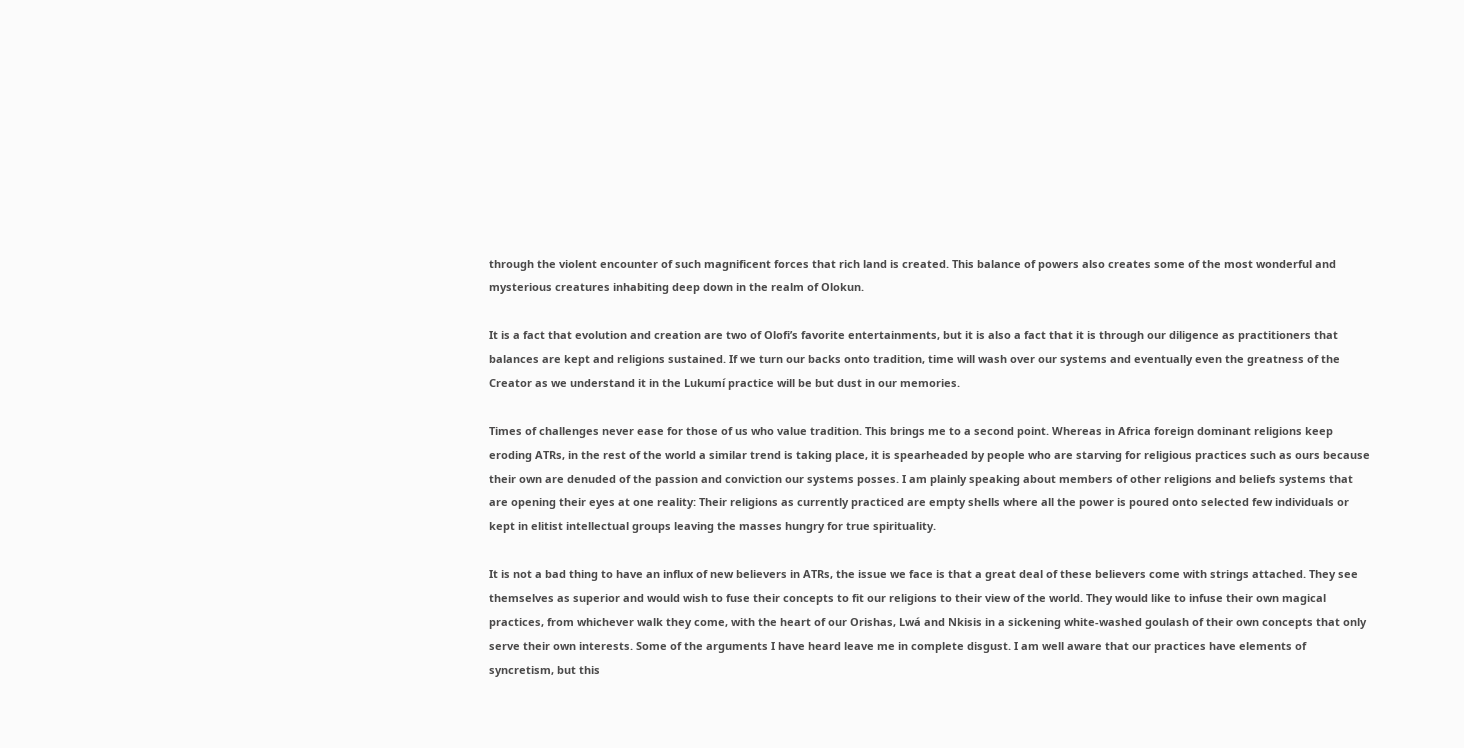through the violent encounter of such magnificent forces that rich land is created. This balance of powers also creates some of the most wonderful and mysterious creatures inhabiting deep down in the realm of Olokun.

It is a fact that evolution and creation are two of Olofi’s favorite entertainments, but it is also a fact that it is through our diligence as practitioners that balances are kept and religions sustained. If we turn our backs onto tradition, time will wash over our systems and eventually even the greatness of the Creator as we understand it in the Lukumí practice will be but dust in our memories.

Times of challenges never ease for those of us who value tradition. This brings me to a second point. Whereas in Africa foreign dominant religions keep eroding ATRs, in the rest of the world a similar trend is taking place, it is spearheaded by people who are starving for religious practices such as ours because their own are denuded of the passion and conviction our systems posses. I am plainly speaking about members of other religions and beliefs systems that are opening their eyes at one reality: Their religions as currently practiced are empty shells where all the power is poured onto selected few individuals or kept in elitist intellectual groups leaving the masses hungry for true spirituality.

It is not a bad thing to have an influx of new believers in ATRs, the issue we face is that a great deal of these believers come with strings attached. They see themselves as superior and would wish to fuse their concepts to fit our religions to their view of the world. They would like to infuse their own magical practices, from whichever walk they come, with the heart of our Orishas, Lwá and Nkisis in a sickening white-washed goulash of their own concepts that only serve their own interests. Some of the arguments I have heard leave me in complete disgust. I am well aware that our practices have elements of syncretism, but this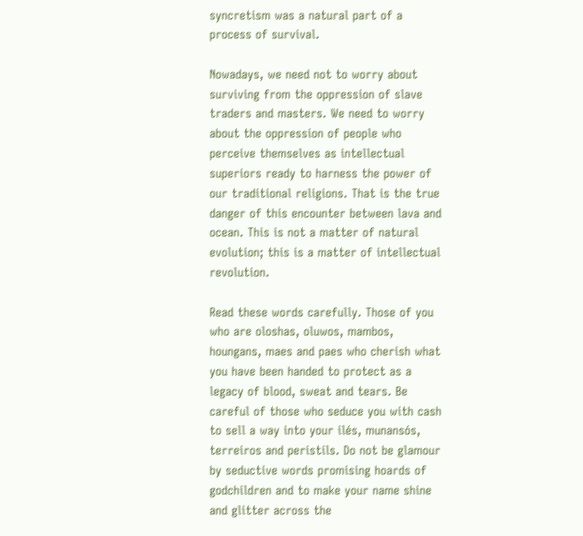syncretism was a natural part of a process of survival.

Nowadays, we need not to worry about surviving from the oppression of slave traders and masters. We need to worry about the oppression of people who perceive themselves as intellectual superiors ready to harness the power of our traditional religions. That is the true danger of this encounter between lava and ocean. This is not a matter of natural evolution; this is a matter of intellectual revolution.

Read these words carefully. Those of you who are oloshas, oluwos, mambos, houngans, maes and paes who cherish what you have been handed to protect as a legacy of blood, sweat and tears. Be careful of those who seduce you with cash to sell a way into your ilés, munansós, terreiros and peristils. Do not be glamour by seductive words promising hoards of godchildren and to make your name shine and glitter across the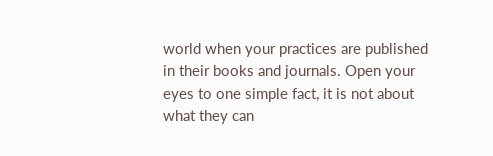world when your practices are published in their books and journals. Open your eyes to one simple fact, it is not about what they can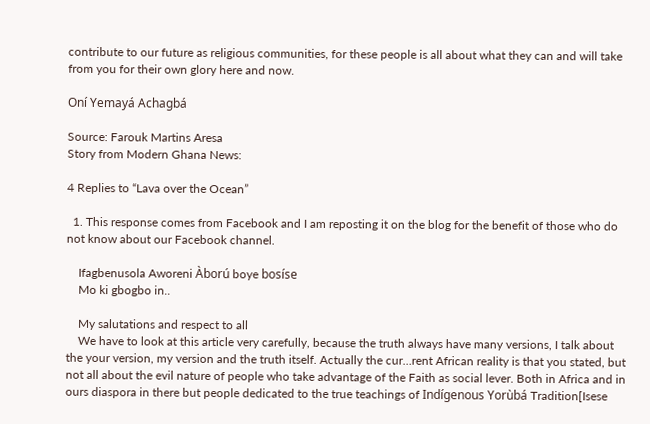contribute to our future as religious communities, for these people is all about what they can and will take from you for their own glory here and now.

Oní Yemayá Achagbá

Source: Farouk Martins Aresa
Story from Modern Ghana News:

4 Replies to “Lava over the Ocean”

  1. This response comes from Facebook and I am reposting it on the blog for the benefit of those who do not know about our Facebook channel.

    Ifagbenusola Aworeni Àború boye bosíse
    Mo ki gbogbo in..

    My salutations and respect to all
    We have to look at this article very carefully, because the truth always have many versions, I talk about the your version, my version and the truth itself. Actually the cur…rent African reality is that you stated, but not all about the evil nature of people who take advantage of the Faith as social lever. Both in Africa and in ours diaspora in there but people dedicated to the true teachings of Indígenous Yorùbá Tradition[Isese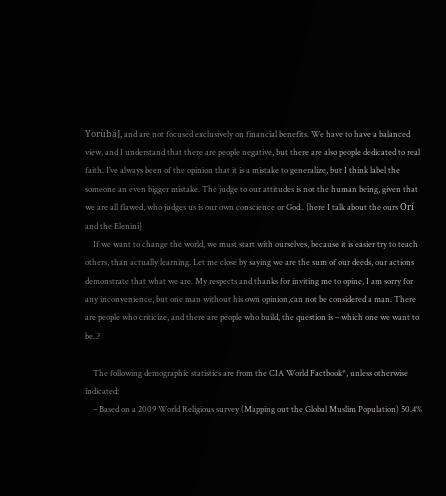Yorùbá], and are not focused exclusively on financial benefits. We have to have a balanced view, and I understand that there are people negative, but there are also people dedicated to real faith. I’ve always been of the opinion that it is a mistake to generalize, but I think label the someone an even bigger mistake. The judge to our attitudes is not the human being, given that we are all flawed, who judges us is our own conscience or God.. [here I talk about the ours Orí and the Elenini]
    If we want to change the world, we must start with ourselves, because it is easier try to teach others, than actually learning. Let me close by saying we are the sum of our deeds, our actions demonstrate that what we are. My respects and thanks for inviting me to opine, I am sorry for any inconvenience, but one man without his own opinion,can not be considered a man. There are people who criticize, and there are people who build, the question is – which one we want to be..?

    The following demographic statistics are from the CIA World Factbook*, unless otherwise indicated:
    – Based on a 2009 World Religious survey (Mapping out the Global Muslim Population) 50.4%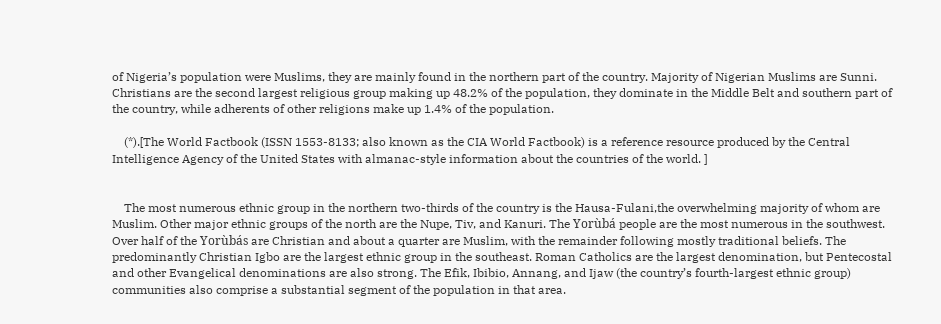of Nigeria’s population were Muslims, they are mainly found in the northern part of the country. Majority of Nigerian Muslims are Sunni. Christians are the second largest religious group making up 48.2% of the population, they dominate in the Middle Belt and southern part of the country, while adherents of other religions make up 1.4% of the population.

    (*).[The World Factbook (ISSN 1553-8133; also known as the CIA World Factbook) is a reference resource produced by the Central Intelligence Agency of the United States with almanac-style information about the countries of the world. ]


    The most numerous ethnic group in the northern two-thirds of the country is the Hausa-Fulani,the overwhelming majority of whom are Muslim. Other major ethnic groups of the north are the Nupe, Tiv, and Kanuri. The Yorùbá people are the most numerous in the southwest. Over half of the Yorùbás are Christian and about a quarter are Muslim, with the remainder following mostly traditional beliefs. The predominantly Christian Igbo are the largest ethnic group in the southeast. Roman Catholics are the largest denomination, but Pentecostal and other Evangelical denominations are also strong. The Efik, Ibibio, Annang, and Ijaw (the country’s fourth-largest ethnic group) communities also comprise a substantial segment of the population in that area.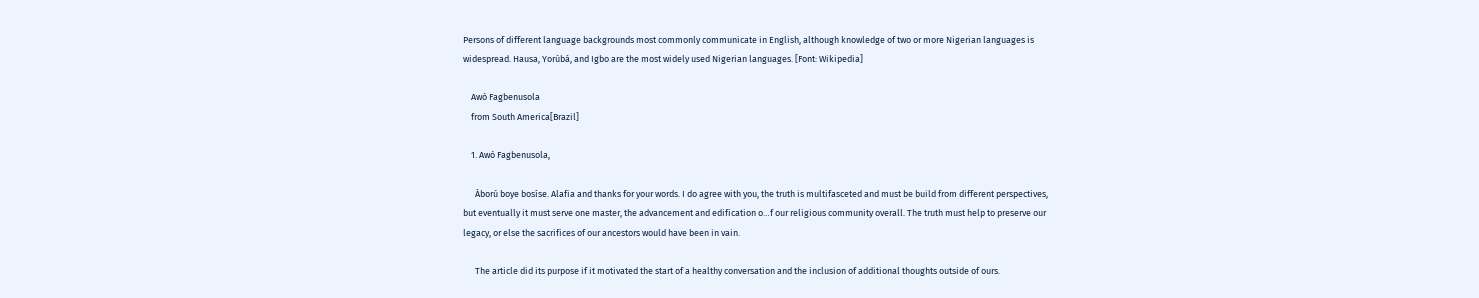Persons of different language backgrounds most commonly communicate in English, although knowledge of two or more Nigerian languages is widespread. Hausa, Yorùbá, and Igbo are the most widely used Nigerian languages. [Font: Wikipedia]

    Awò Fagbenusola
    from South America[Brazil]

    1. Awó Fagbenusola,

      Àború boye bosíse. Alafia and thanks for your words. I do agree with you, the truth is multifasceted and must be build from different perspectives, but eventually it must serve one master, the advancement and edification o…f our religious community overall. The truth must help to preserve our legacy, or else the sacrifices of our ancestors would have been in vain.

      The article did its purpose if it motivated the start of a healthy conversation and the inclusion of additional thoughts outside of ours.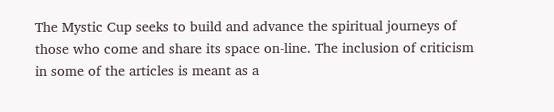The Mystic Cup seeks to build and advance the spiritual journeys of those who come and share its space on-line. The inclusion of criticism in some of the articles is meant as a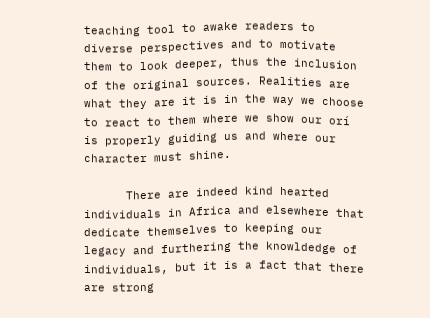teaching tool to awake readers to diverse perspectives and to motivate them to look deeper, thus the inclusion of the original sources. Realities are what they are it is in the way we choose to react to them where we show our orí is properly guiding us and where our character must shine.

      There are indeed kind hearted individuals in Africa and elsewhere that dedicate themselves to keeping our legacy and furthering the knowldedge of individuals, but it is a fact that there are strong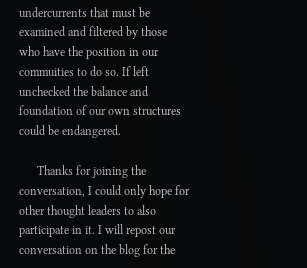undercurrents that must be examined and filtered by those who have the position in our commuities to do so. If left unchecked the balance and foundation of our own structures could be endangered.

      Thanks for joining the conversation, I could only hope for other thought leaders to also participate in it. I will repost our conversation on the blog for the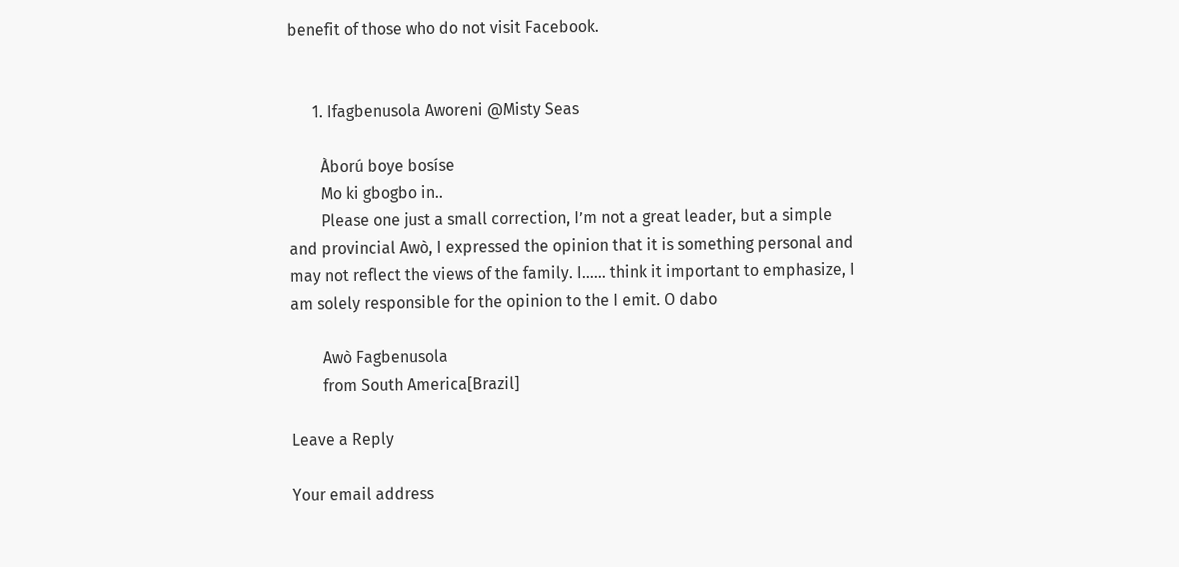benefit of those who do not visit Facebook.


      1. Ifagbenusola Aworeni @Misty Seas

        Àború boye bosíse
        Mo ki gbogbo in..
        Please one just a small correction, I’m not a great leader, but a simple and provincial Awò, I expressed the opinion that it is something personal and may not reflect the views of the family. I…… think it important to emphasize, I am solely responsible for the opinion to the I emit. O dabo

        Awò Fagbenusola
        from South America[Brazil]

Leave a Reply

Your email address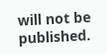will not be published.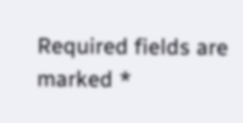Required fields are marked *